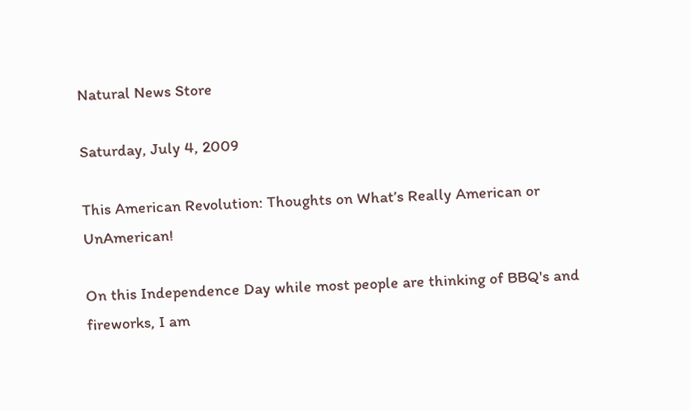Natural News Store

Saturday, July 4, 2009

This American Revolution: Thoughts on What’s Really American or UnAmerican!

On this Independence Day while most people are thinking of BBQ's and fireworks, I am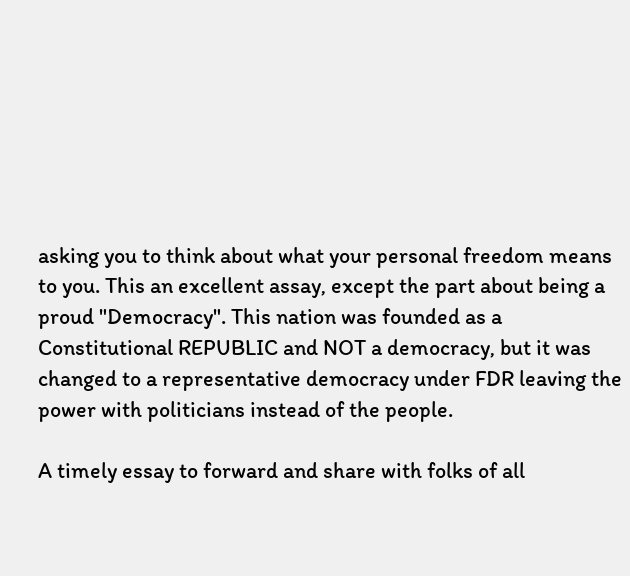asking you to think about what your personal freedom means to you. This an excellent assay, except the part about being a proud "Democracy". This nation was founded as a Constitutional REPUBLIC and NOT a democracy, but it was changed to a representative democracy under FDR leaving the power with politicians instead of the people.

A timely essay to forward and share with folks of all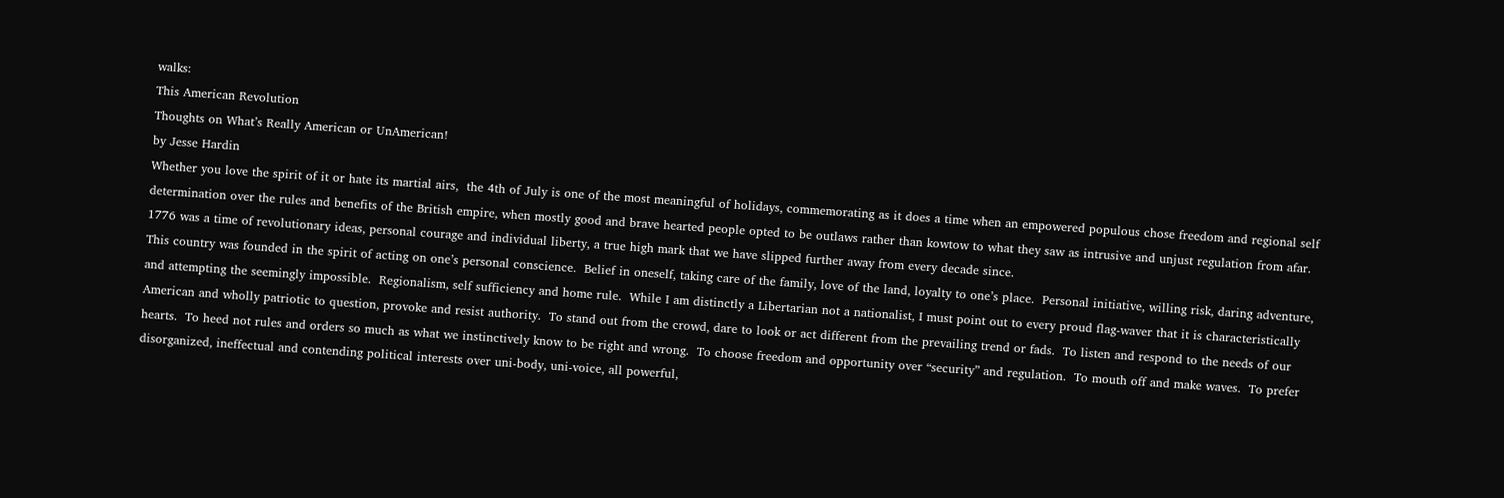walks:
This American Revolution
Thoughts on What’s Really American or UnAmerican!
by Jesse Hardin
Whether you love the spirit of it or hate its martial airs,  the 4th of July is one of the most meaningful of holidays, commemorating as it does a time when an empowered populous chose freedom and regional self determination over the rules and benefits of the British empire, when mostly good and brave hearted people opted to be outlaws rather than kowtow to what they saw as intrusive and unjust regulation from afar.  1776 was a time of revolutionary ideas, personal courage and individual liberty, a true high mark that we have slipped further away from every decade since.
This country was founded in the spirit of acting on one’s personal conscience.  Belief in oneself, taking care of the family, love of the land, loyalty to one’s place.  Personal initiative, willing risk, daring adventure, and attempting the seemingly impossible.  Regionalism, self sufficiency and home rule.  While I am distinctly a Libertarian not a nationalist, I must point out to every proud flag-waver that it is characteristically American and wholly patriotic to question, provoke and resist authority.  To stand out from the crowd, dare to look or act different from the prevailing trend or fads.  To listen and respond to the needs of our hearts.  To heed not rules and orders so much as what we instinctively know to be right and wrong.  To choose freedom and opportunity over “security” and regulation.  To mouth off and make waves.  To prefer disorganized, ineffectual and contending political interests over uni-body, uni-voice, all powerful,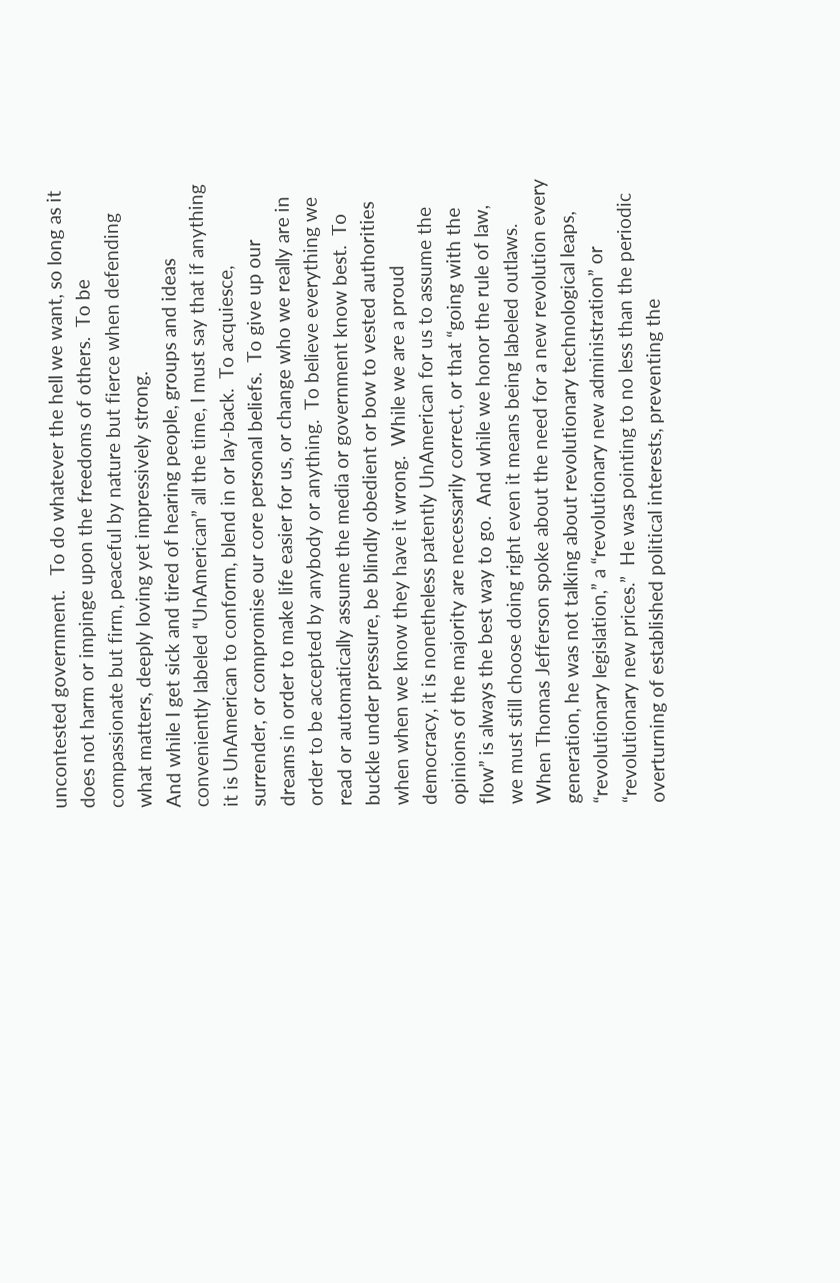uncontested government.   To do whatever the hell we want, so long as it does not harm or impinge upon the freedoms of others.  To be compassionate but firm, peaceful by nature but fierce when defending what matters, deeply loving yet impressively strong.
And while I get sick and tired of hearing people, groups and ideas conveniently labeled “UnAmerican” all the time, I must say that if anything it is UnAmerican to conform, blend in or lay-back.  To acquiesce, surrender, or compromise our core personal beliefs.  To give up our dreams in order to make life easier for us, or change who we really are in order to be accepted by anybody or anything.  To believe everything we read or automatically assume the media or government know best.  To buckle under pressure, be blindly obedient or bow to vested authorities when when we know they have it wrong.  While we are a proud democracy, it is nonetheless patently UnAmerican for us to assume the opinions of the majority are necessarily correct, or that “going with the flow” is always the best way to go.  And while we honor the rule of law, we must still choose doing right even it means being labeled outlaws.
When Thomas Jefferson spoke about the need for a new revolution every generation, he was not talking about revolutionary technological leaps, “revolutionary legislation,” a “revolutionary new administration” or “revolutionary new prices.”  He was pointing to no less than the periodic overturning of established political interests, preventing the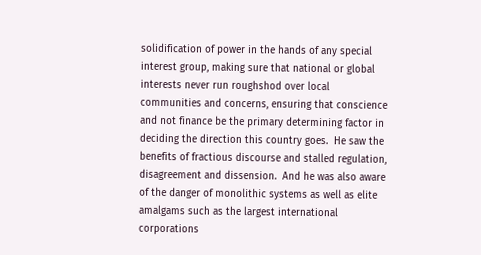solidification of power in the hands of any special interest group, making sure that national or global interests never run roughshod over local communities and concerns, ensuring that conscience and not finance be the primary determining factor in deciding the direction this country goes.  He saw the benefits of fractious discourse and stalled regulation, disagreement and dissension.  And he was also aware of the danger of monolithic systems as well as elite amalgams such as the largest international corporations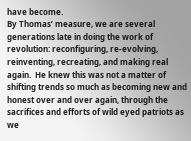have become.
By Thomas’ measure, we are several generations late in doing the work of revolution: reconfiguring, re-evolving, reinventing, recreating, and making real again.  He knew this was not a matter of shifting trends so much as becoming new and honest over and over again, through the sacrifices and efforts of wild eyed patriots as we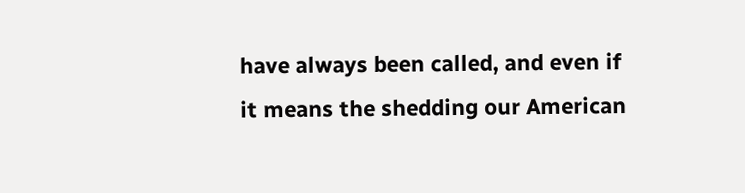have always been called, and even if it means the shedding our American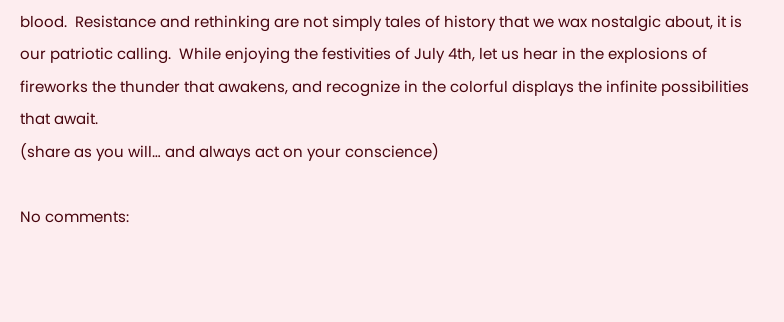blood.  Resistance and rethinking are not simply tales of history that we wax nostalgic about, it is our patriotic calling.  While enjoying the festivities of July 4th, let us hear in the explosions of fireworks the thunder that awakens, and recognize in the colorful displays the infinite possibilities that await.
(share as you will… and always act on your conscience)

No comments: